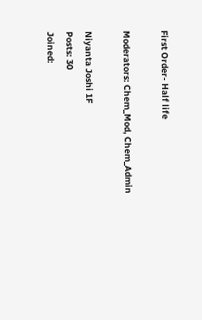First Order- Half life

Moderators: Chem_Mod, Chem_Admin

Niyanta Joshi 1F
Posts: 30
Joined: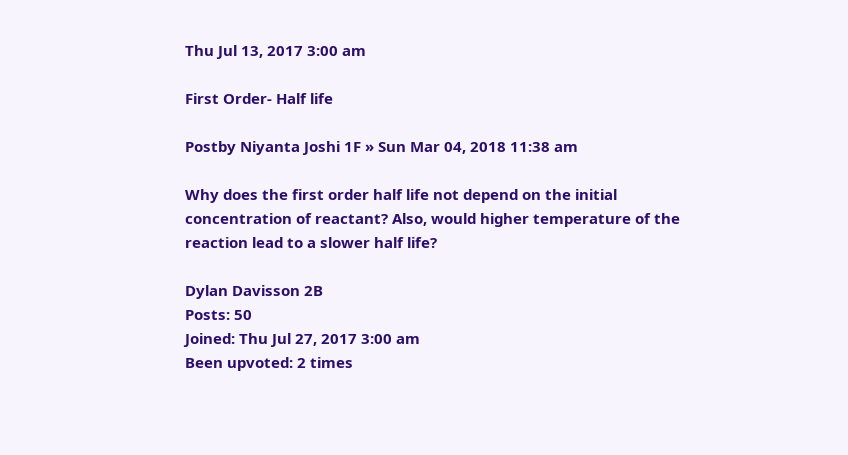Thu Jul 13, 2017 3:00 am

First Order- Half life

Postby Niyanta Joshi 1F » Sun Mar 04, 2018 11:38 am

Why does the first order half life not depend on the initial concentration of reactant? Also, would higher temperature of the reaction lead to a slower half life?

Dylan Davisson 2B
Posts: 50
Joined: Thu Jul 27, 2017 3:00 am
Been upvoted: 2 times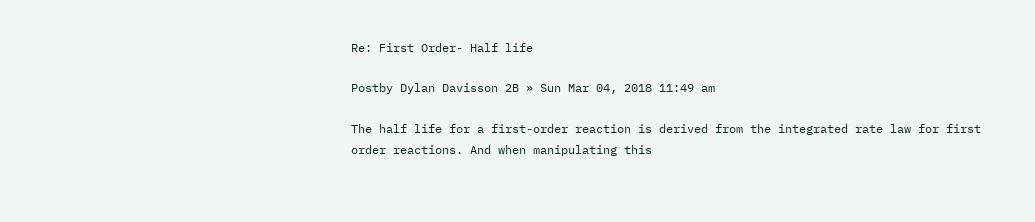Re: First Order- Half life

Postby Dylan Davisson 2B » Sun Mar 04, 2018 11:49 am

The half life for a first-order reaction is derived from the integrated rate law for first order reactions. And when manipulating this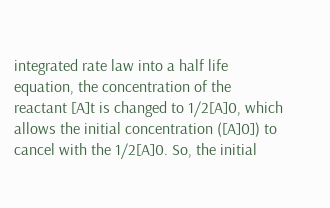integrated rate law into a half life equation, the concentration of the reactant [A]t is changed to 1/2[A]0, which allows the initial concentration ([A]0]) to cancel with the 1/2[A]0. So, the initial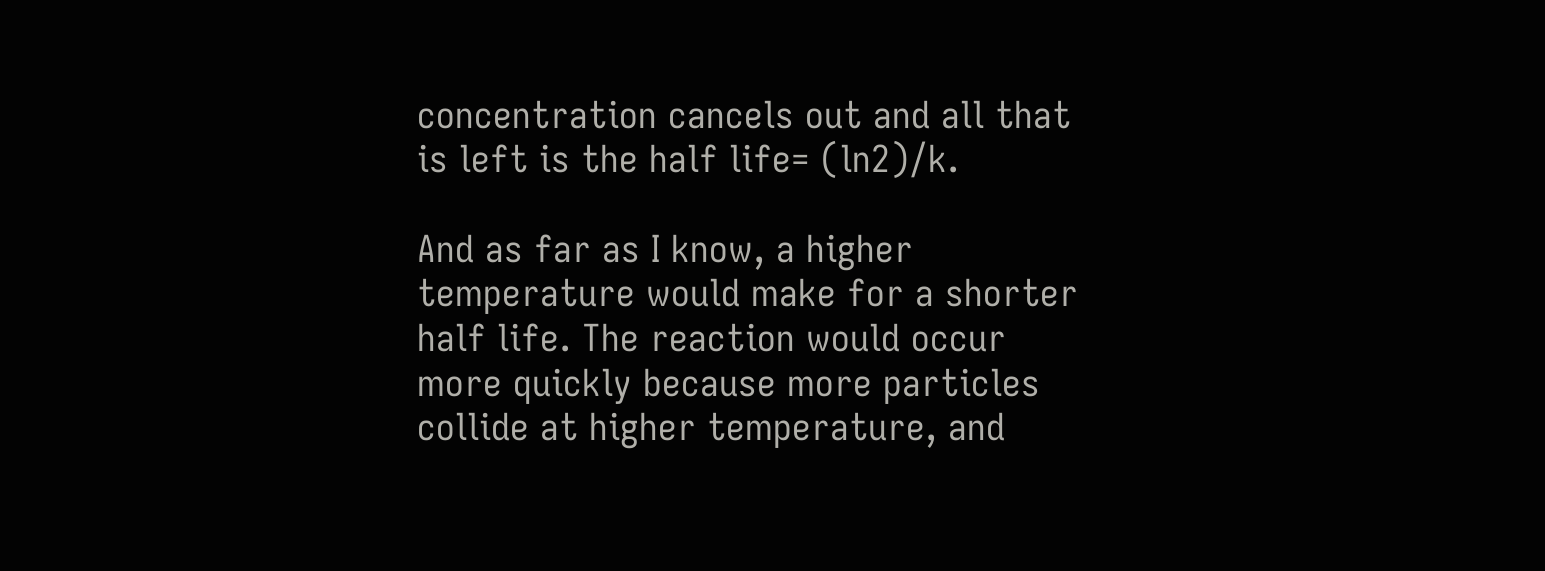concentration cancels out and all that is left is the half life= (ln2)/k.

And as far as I know, a higher temperature would make for a shorter half life. The reaction would occur more quickly because more particles collide at higher temperature, and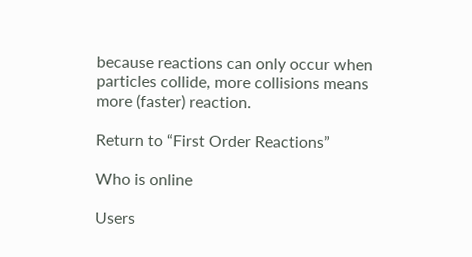because reactions can only occur when particles collide, more collisions means more (faster) reaction.

Return to “First Order Reactions”

Who is online

Users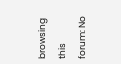browsing this forum: No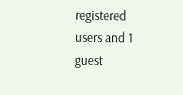registered users and 1 guest